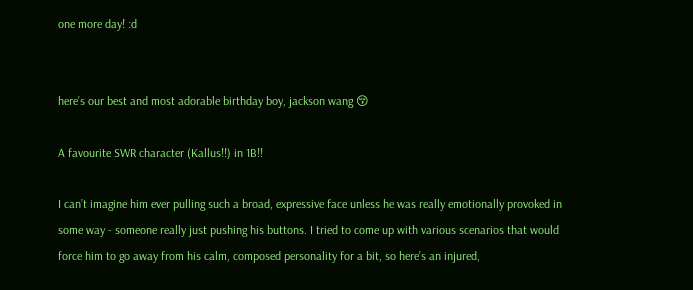one more day! :d


here’s our best and most adorable birthday boy, jackson wang 😚

A favourite SWR character (Kallus!!) in 1B!!

I can’t imagine him ever pulling such a broad, expressive face unless he was really emotionally provoked in some way - someone really just pushing his buttons. I tried to come up with various scenarios that would force him to go away from his calm, composed personality for a bit, so here’s an injured,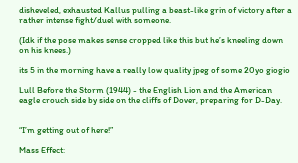disheveled, exhausted Kallus pulling a beast-like grin of victory after a rather intense fight/duel with someone.

(Idk if the pose makes sense cropped like this but he’s kneeling down on his knees.)

its 5 in the morning have a really low quality jpeg of some 20yo giogio

Lull Before the Storm (1944) - the English Lion and the American eagle crouch side by side on the cliffs of Dover, preparing for D-Day.


“I’m getting out of here!”

Mass Effect: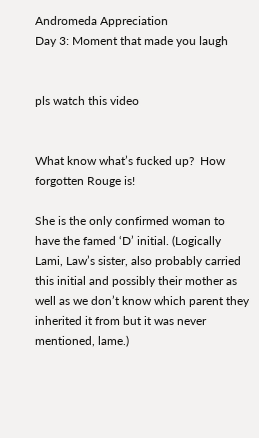Andromeda Appreciation
Day 3: Moment that made you laugh


pls watch this video


What know what’s fucked up?  How forgotten Rouge is!

She is the only confirmed woman to have the famed ‘D’ initial. (Logically Lami, Law’s sister, also probably carried this initial and possibly their mother as well as we don’t know which parent they inherited it from but it was never mentioned, lame.)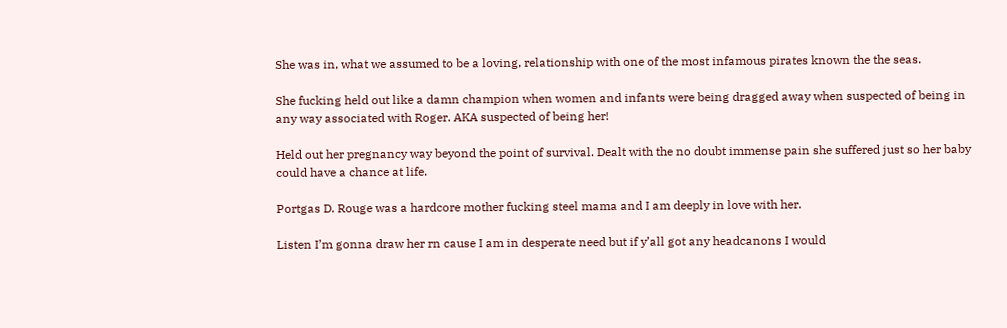She was in, what we assumed to be a loving, relationship with one of the most infamous pirates known the the seas.

She fucking held out like a damn champion when women and infants were being dragged away when suspected of being in any way associated with Roger. AKA suspected of being her!

Held out her pregnancy way beyond the point of survival. Dealt with the no doubt immense pain she suffered just so her baby could have a chance at life.

Portgas D. Rouge was a hardcore mother fucking steel mama and I am deeply in love with her.

Listen I’m gonna draw her rn cause I am in desperate need but if y’all got any headcanons I would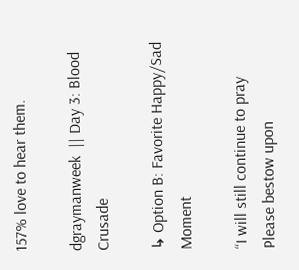157% love to hear them.

dgraymanweek  || Day 3: Blood Crusade

↳ Option B: Favorite Happy/Sad Moment

“I will still continue to pray
Please bestow upon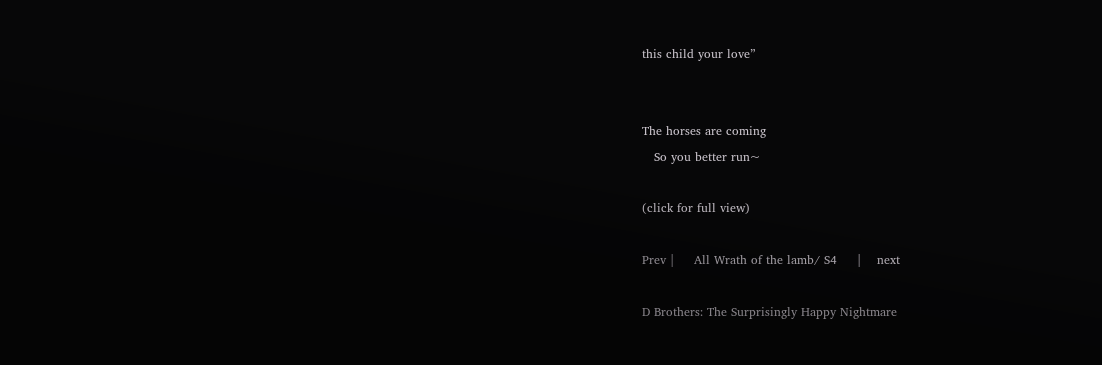this child your love”


The horses are coming
   So you better run~

(click for full view)

Prev |     All Wrath of the lamb/ S4     |    next

D Brothers: The Surprisingly Happy Nightmare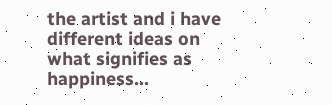the artist and i have different ideas on what signifies as happiness…